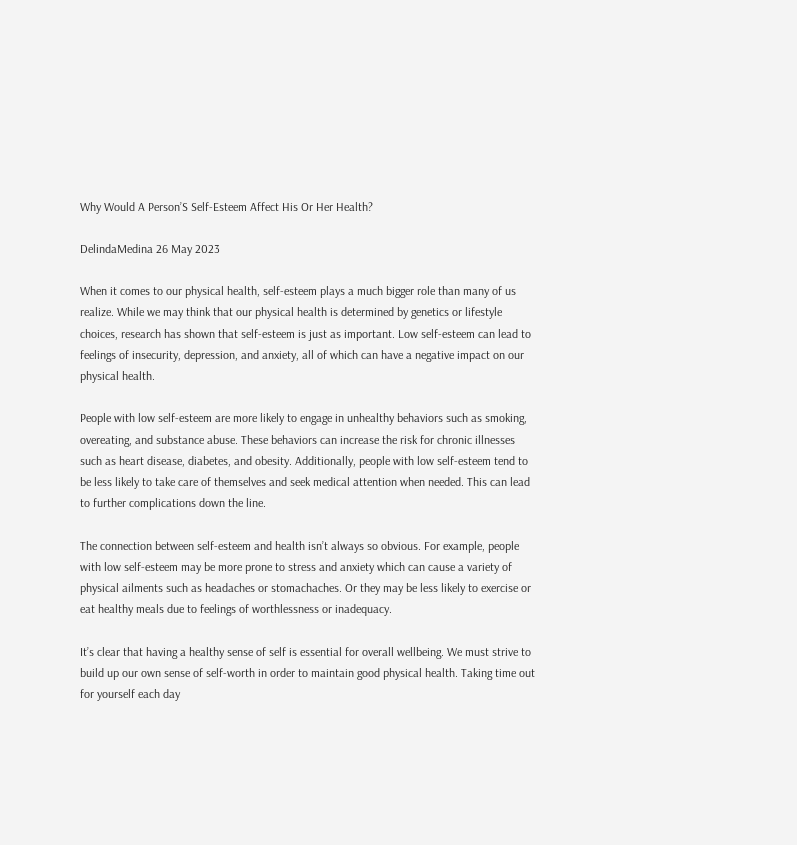Why Would A Person’S Self-Esteem Affect His Or Her Health?

DelindaMedina 26 May 2023

When it comes to our physical health, self-esteem plays a much bigger role than many of us realize. While we may think that our physical health is determined by genetics or lifestyle choices, research has shown that self-esteem is just as important. Low self-esteem can lead to feelings of insecurity, depression, and anxiety, all of which can have a negative impact on our physical health.

People with low self-esteem are more likely to engage in unhealthy behaviors such as smoking, overeating, and substance abuse. These behaviors can increase the risk for chronic illnesses such as heart disease, diabetes, and obesity. Additionally, people with low self-esteem tend to be less likely to take care of themselves and seek medical attention when needed. This can lead to further complications down the line.

The connection between self-esteem and health isn’t always so obvious. For example, people with low self-esteem may be more prone to stress and anxiety which can cause a variety of physical ailments such as headaches or stomachaches. Or they may be less likely to exercise or eat healthy meals due to feelings of worthlessness or inadequacy.

It’s clear that having a healthy sense of self is essential for overall wellbeing. We must strive to build up our own sense of self-worth in order to maintain good physical health. Taking time out for yourself each day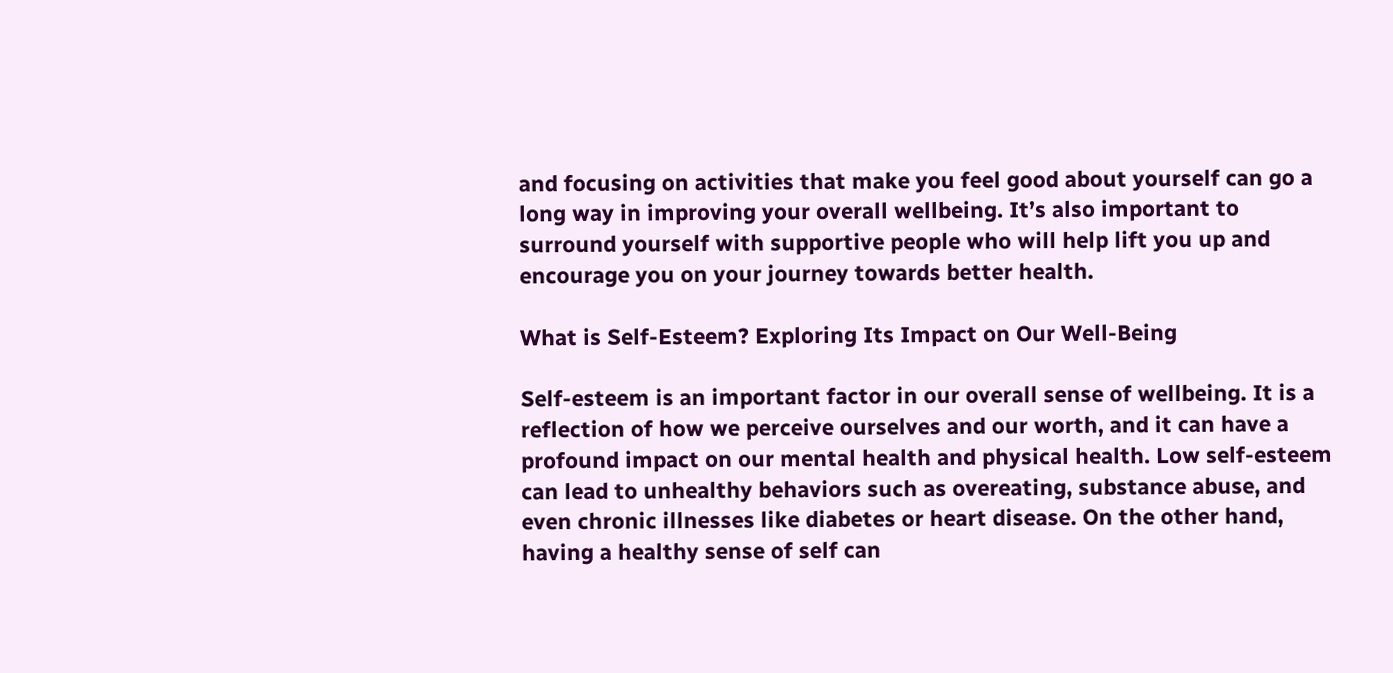and focusing on activities that make you feel good about yourself can go a long way in improving your overall wellbeing. It’s also important to surround yourself with supportive people who will help lift you up and encourage you on your journey towards better health.

What is Self-Esteem? Exploring Its Impact on Our Well-Being

Self-esteem is an important factor in our overall sense of wellbeing. It is a reflection of how we perceive ourselves and our worth, and it can have a profound impact on our mental health and physical health. Low self-esteem can lead to unhealthy behaviors such as overeating, substance abuse, and even chronic illnesses like diabetes or heart disease. On the other hand, having a healthy sense of self can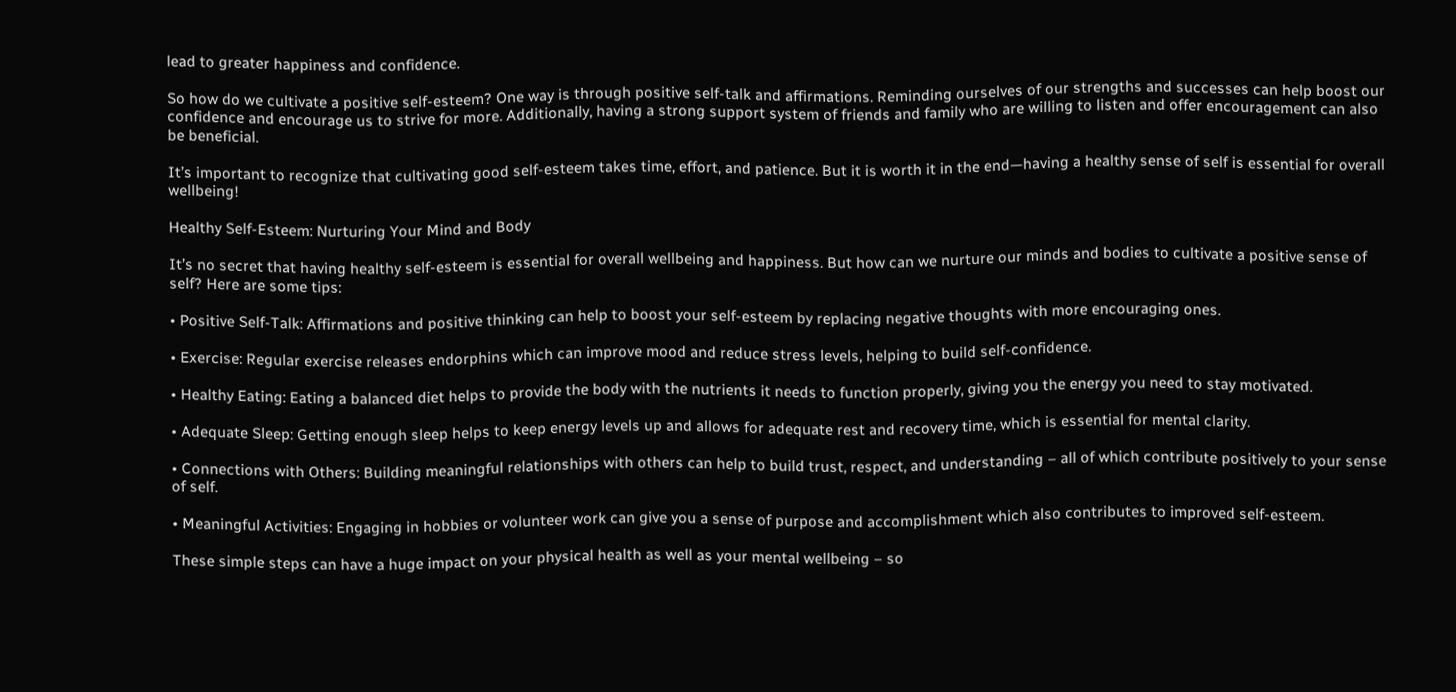lead to greater happiness and confidence.

So how do we cultivate a positive self-esteem? One way is through positive self-talk and affirmations. Reminding ourselves of our strengths and successes can help boost our confidence and encourage us to strive for more. Additionally, having a strong support system of friends and family who are willing to listen and offer encouragement can also be beneficial.

It’s important to recognize that cultivating good self-esteem takes time, effort, and patience. But it is worth it in the end—having a healthy sense of self is essential for overall wellbeing!

Healthy Self-Esteem: Nurturing Your Mind and Body

It’s no secret that having healthy self-esteem is essential for overall wellbeing and happiness. But how can we nurture our minds and bodies to cultivate a positive sense of self? Here are some tips:

• Positive Self-Talk: Affirmations and positive thinking can help to boost your self-esteem by replacing negative thoughts with more encouraging ones.

• Exercise: Regular exercise releases endorphins which can improve mood and reduce stress levels, helping to build self-confidence.

• Healthy Eating: Eating a balanced diet helps to provide the body with the nutrients it needs to function properly, giving you the energy you need to stay motivated.

• Adequate Sleep: Getting enough sleep helps to keep energy levels up and allows for adequate rest and recovery time, which is essential for mental clarity.

• Connections with Others: Building meaningful relationships with others can help to build trust, respect, and understanding – all of which contribute positively to your sense of self.

• Meaningful Activities: Engaging in hobbies or volunteer work can give you a sense of purpose and accomplishment which also contributes to improved self-esteem.

These simple steps can have a huge impact on your physical health as well as your mental wellbeing – so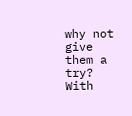why not give them a try? With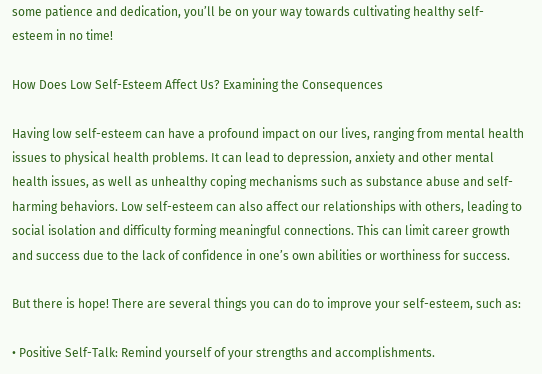some patience and dedication, you’ll be on your way towards cultivating healthy self-esteem in no time!

How Does Low Self-Esteem Affect Us? Examining the Consequences

Having low self-esteem can have a profound impact on our lives, ranging from mental health issues to physical health problems. It can lead to depression, anxiety and other mental health issues, as well as unhealthy coping mechanisms such as substance abuse and self-harming behaviors. Low self-esteem can also affect our relationships with others, leading to social isolation and difficulty forming meaningful connections. This can limit career growth and success due to the lack of confidence in one’s own abilities or worthiness for success.

But there is hope! There are several things you can do to improve your self-esteem, such as:

• Positive Self-Talk: Remind yourself of your strengths and accomplishments.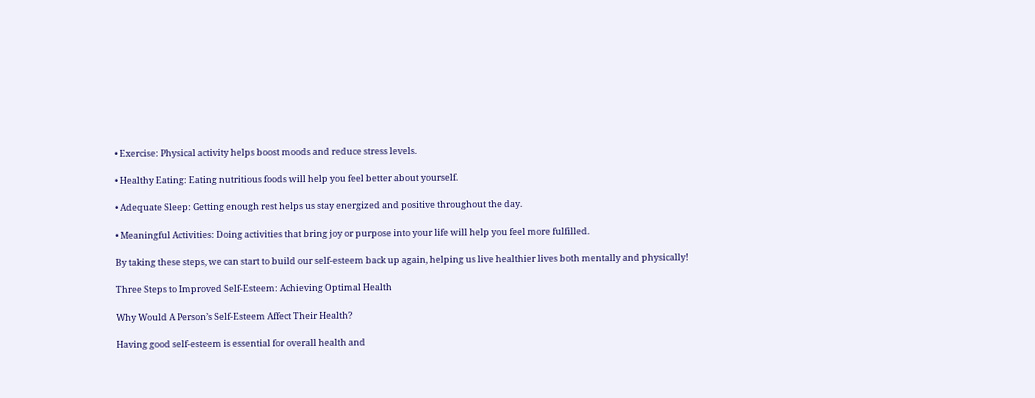• Exercise: Physical activity helps boost moods and reduce stress levels.

• Healthy Eating: Eating nutritious foods will help you feel better about yourself.

• Adequate Sleep: Getting enough rest helps us stay energized and positive throughout the day.

• Meaningful Activities: Doing activities that bring joy or purpose into your life will help you feel more fulfilled.

By taking these steps, we can start to build our self-esteem back up again, helping us live healthier lives both mentally and physically!

Three Steps to Improved Self-Esteem: Achieving Optimal Health

Why Would A Person’s Self-Esteem Affect Their Health?

Having good self-esteem is essential for overall health and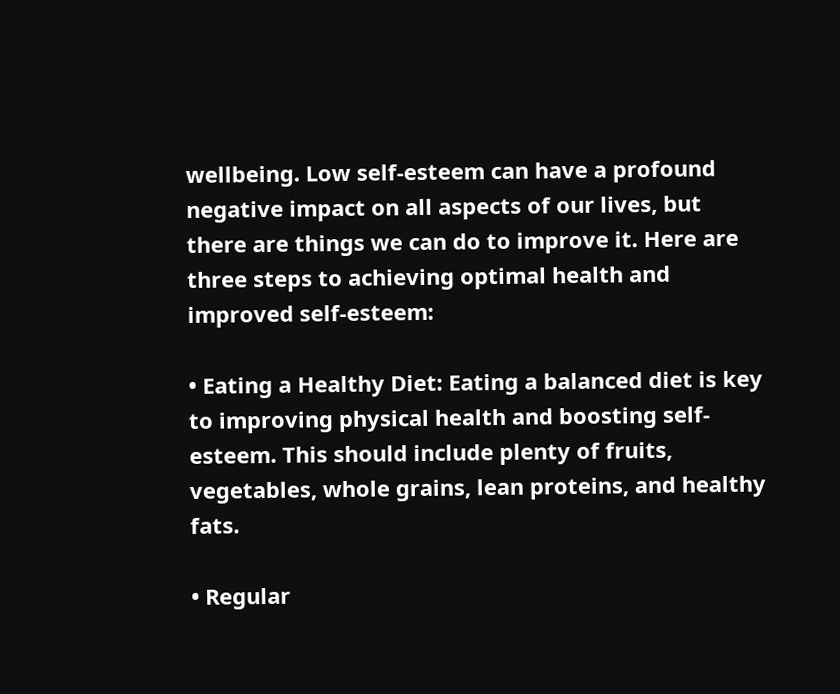wellbeing. Low self-esteem can have a profound negative impact on all aspects of our lives, but there are things we can do to improve it. Here are three steps to achieving optimal health and improved self-esteem:

• Eating a Healthy Diet: Eating a balanced diet is key to improving physical health and boosting self-esteem. This should include plenty of fruits, vegetables, whole grains, lean proteins, and healthy fats.

• Regular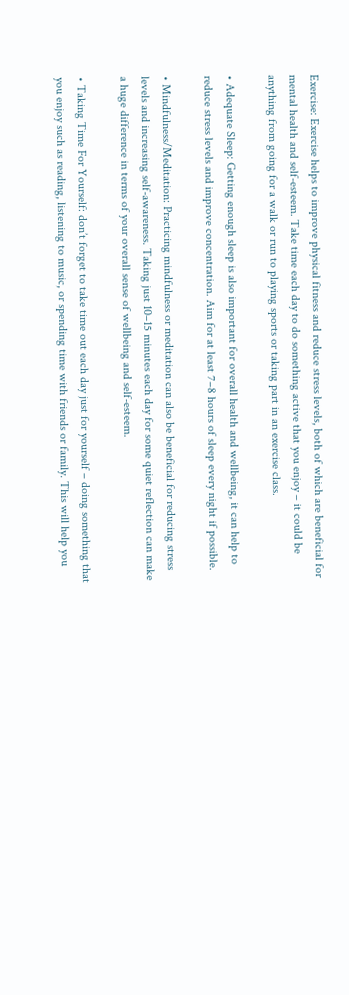Exercise: Exercise helps to improve physical fitness and reduce stress levels, both of which are beneficial for mental health and self-esteem. Take time each day to do something active that you enjoy – it could be anything from going for a walk or run to playing sports or taking part in an exercise class.

• Adequate Sleep: Getting enough sleep is also important for overall health and wellbeing, it can help to reduce stress levels and improve concentration. Aim for at least 7–8 hours of sleep every night if possible.

• Mindfulness/Meditation: Practicing mindfulness or meditation can also be beneficial for reducing stress levels and increasing self-awareness. Taking just 10–15 minutes each day for some quiet reflection can make a huge difference in terms of your overall sense of wellbeing and self-esteem.

• Taking Time For Yourself: don’t forget to take time out each day just for yourself – doing something that you enjoy such as reading, listening to music, or spending time with friends or family. This will help you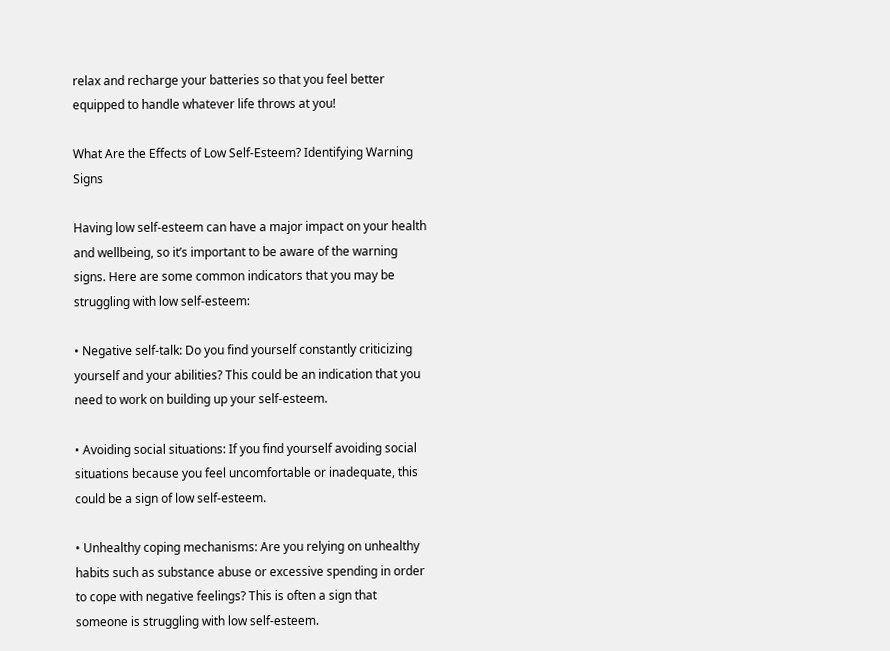relax and recharge your batteries so that you feel better equipped to handle whatever life throws at you!

What Are the Effects of Low Self-Esteem? Identifying Warning Signs

Having low self-esteem can have a major impact on your health and wellbeing, so it’s important to be aware of the warning signs. Here are some common indicators that you may be struggling with low self-esteem:

• Negative self-talk: Do you find yourself constantly criticizing yourself and your abilities? This could be an indication that you need to work on building up your self-esteem.

• Avoiding social situations: If you find yourself avoiding social situations because you feel uncomfortable or inadequate, this could be a sign of low self-esteem.

• Unhealthy coping mechanisms: Are you relying on unhealthy habits such as substance abuse or excessive spending in order to cope with negative feelings? This is often a sign that someone is struggling with low self-esteem.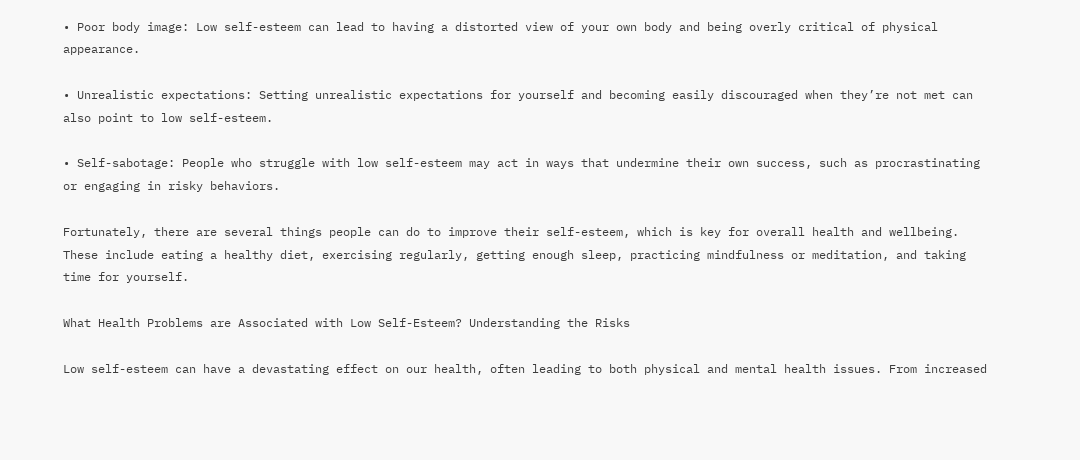• Poor body image: Low self-esteem can lead to having a distorted view of your own body and being overly critical of physical appearance.

• Unrealistic expectations: Setting unrealistic expectations for yourself and becoming easily discouraged when they’re not met can also point to low self-esteem.

• Self-sabotage: People who struggle with low self-esteem may act in ways that undermine their own success, such as procrastinating or engaging in risky behaviors.

Fortunately, there are several things people can do to improve their self-esteem, which is key for overall health and wellbeing. These include eating a healthy diet, exercising regularly, getting enough sleep, practicing mindfulness or meditation, and taking time for yourself.

What Health Problems are Associated with Low Self-Esteem? Understanding the Risks

Low self-esteem can have a devastating effect on our health, often leading to both physical and mental health issues. From increased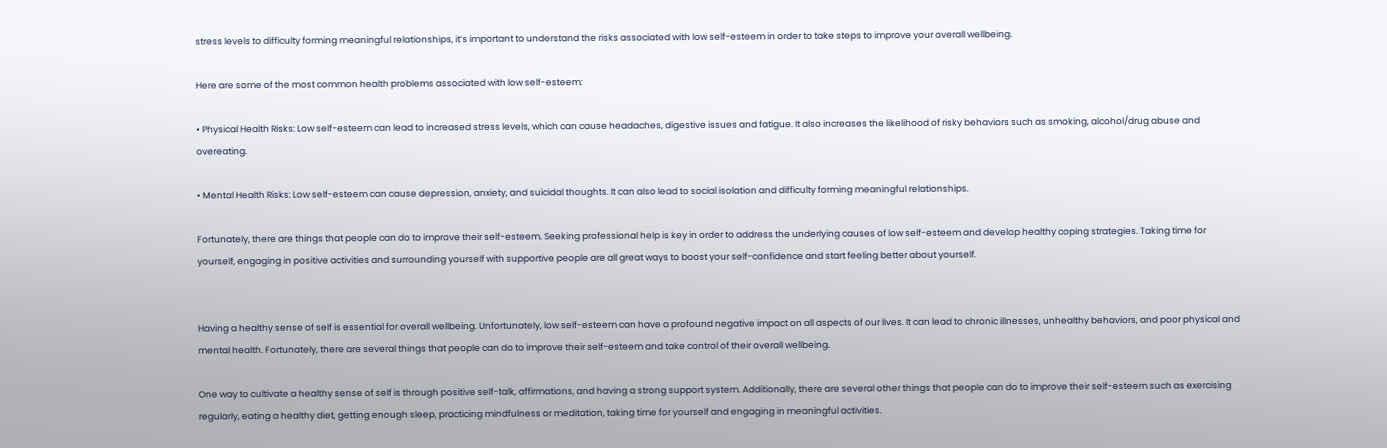stress levels to difficulty forming meaningful relationships, it’s important to understand the risks associated with low self-esteem in order to take steps to improve your overall wellbeing.

Here are some of the most common health problems associated with low self-esteem:

• Physical Health Risks: Low self-esteem can lead to increased stress levels, which can cause headaches, digestive issues and fatigue. It also increases the likelihood of risky behaviors such as smoking, alcohol/drug abuse and overeating.

• Mental Health Risks: Low self-esteem can cause depression, anxiety, and suicidal thoughts. It can also lead to social isolation and difficulty forming meaningful relationships.

Fortunately, there are things that people can do to improve their self-esteem. Seeking professional help is key in order to address the underlying causes of low self-esteem and develop healthy coping strategies. Taking time for yourself, engaging in positive activities and surrounding yourself with supportive people are all great ways to boost your self-confidence and start feeling better about yourself.


Having a healthy sense of self is essential for overall wellbeing. Unfortunately, low self-esteem can have a profound negative impact on all aspects of our lives. It can lead to chronic illnesses, unhealthy behaviors, and poor physical and mental health. Fortunately, there are several things that people can do to improve their self-esteem and take control of their overall wellbeing.

One way to cultivate a healthy sense of self is through positive self-talk, affirmations, and having a strong support system. Additionally, there are several other things that people can do to improve their self-esteem such as exercising regularly, eating a healthy diet, getting enough sleep, practicing mindfulness or meditation, taking time for yourself and engaging in meaningful activities.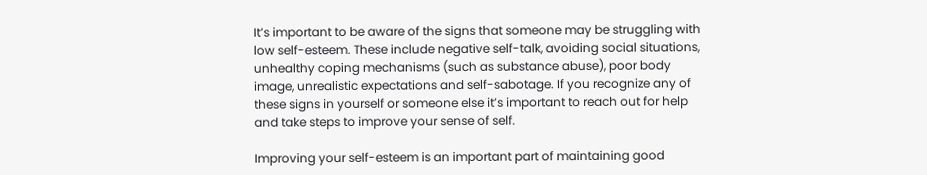It’s important to be aware of the signs that someone may be struggling with low self-esteem. These include negative self-talk, avoiding social situations, unhealthy coping mechanisms (such as substance abuse), poor body image, unrealistic expectations and self-sabotage. If you recognize any of these signs in yourself or someone else it’s important to reach out for help and take steps to improve your sense of self.

Improving your self-esteem is an important part of maintaining good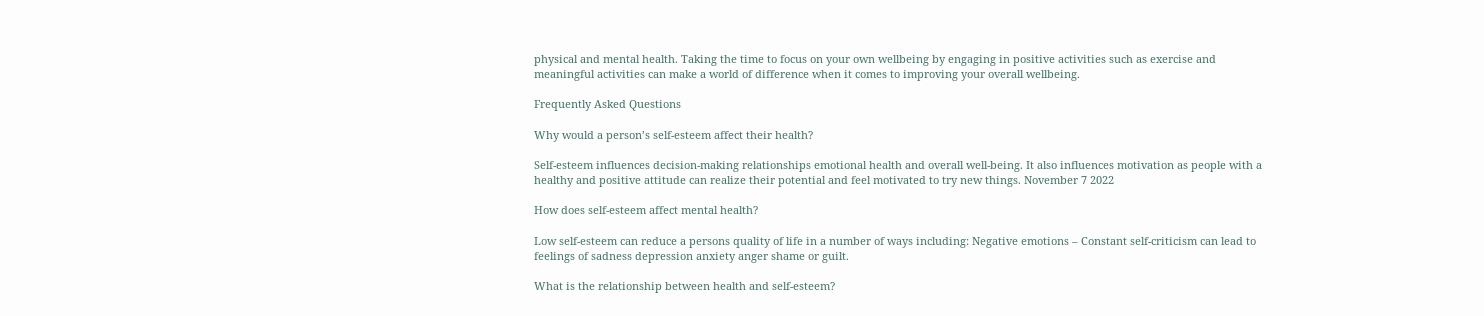physical and mental health. Taking the time to focus on your own wellbeing by engaging in positive activities such as exercise and meaningful activities can make a world of difference when it comes to improving your overall wellbeing.

Frequently Asked Questions

Why would a person’s self-esteem affect their health?

Self-esteem influences decision-making relationships emotional health and overall well-being. It also influences motivation as people with a healthy and positive attitude can realize their potential and feel motivated to try new things. November 7 2022

How does self-esteem affect mental health?

Low self-esteem can reduce a persons quality of life in a number of ways including: Negative emotions – Constant self-criticism can lead to feelings of sadness depression anxiety anger shame or guilt.

What is the relationship between health and self-esteem?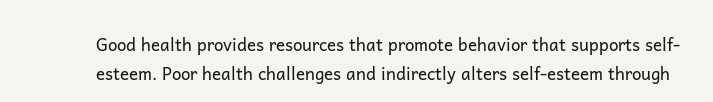Good health provides resources that promote behavior that supports self-esteem. Poor health challenges and indirectly alters self-esteem through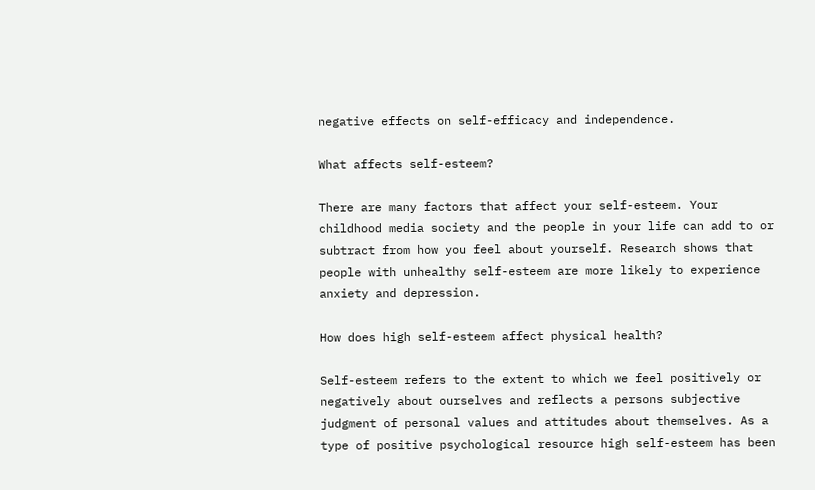negative effects on self-efficacy and independence.

What affects self-esteem?

There are many factors that affect your self-esteem. Your childhood media society and the people in your life can add to or subtract from how you feel about yourself. Research shows that people with unhealthy self-esteem are more likely to experience anxiety and depression.

How does high self-esteem affect physical health?

Self-esteem refers to the extent to which we feel positively or negatively about ourselves and reflects a persons subjective judgment of personal values and attitudes about themselves. As a type of positive psychological resource high self-esteem has been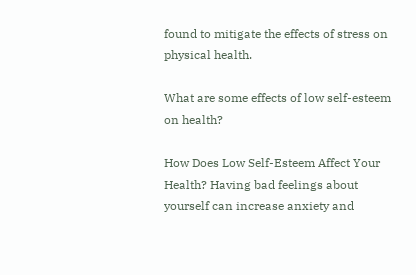found to mitigate the effects of stress on physical health.

What are some effects of low self-esteem on health?

How Does Low Self-Esteem Affect Your Health? Having bad feelings about yourself can increase anxiety and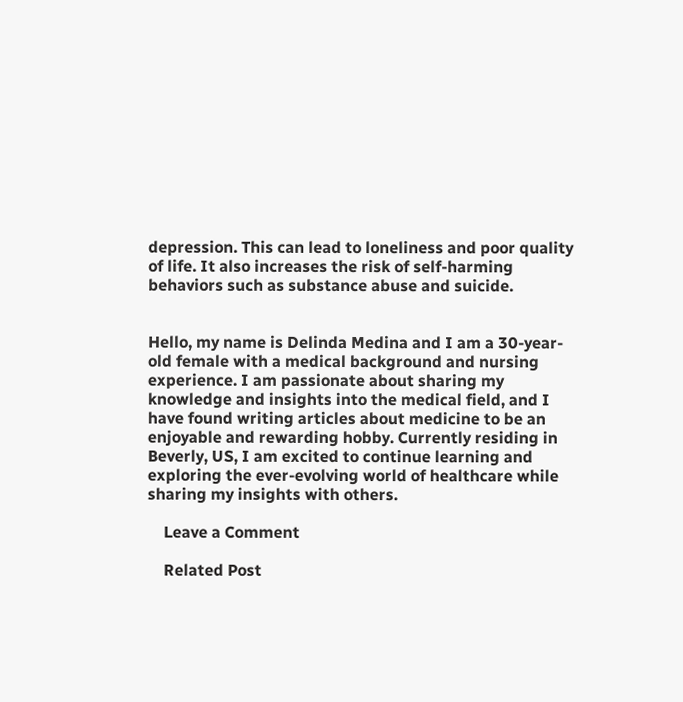depression. This can lead to loneliness and poor quality of life. It also increases the risk of self-harming behaviors such as substance abuse and suicide.


Hello, my name is Delinda Medina and I am a 30-year-old female with a medical background and nursing experience. I am passionate about sharing my knowledge and insights into the medical field, and I have found writing articles about medicine to be an enjoyable and rewarding hobby. Currently residing in Beverly, US, I am excited to continue learning and exploring the ever-evolving world of healthcare while sharing my insights with others.

    Leave a Comment

    Related Post